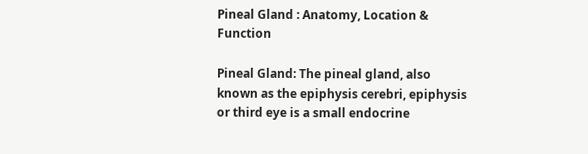Pineal Gland : Anatomy, Location & Function

Pineal Gland: The pineal gland, also known as the epiphysis cerebri, epiphysis or third eye is a small endocrine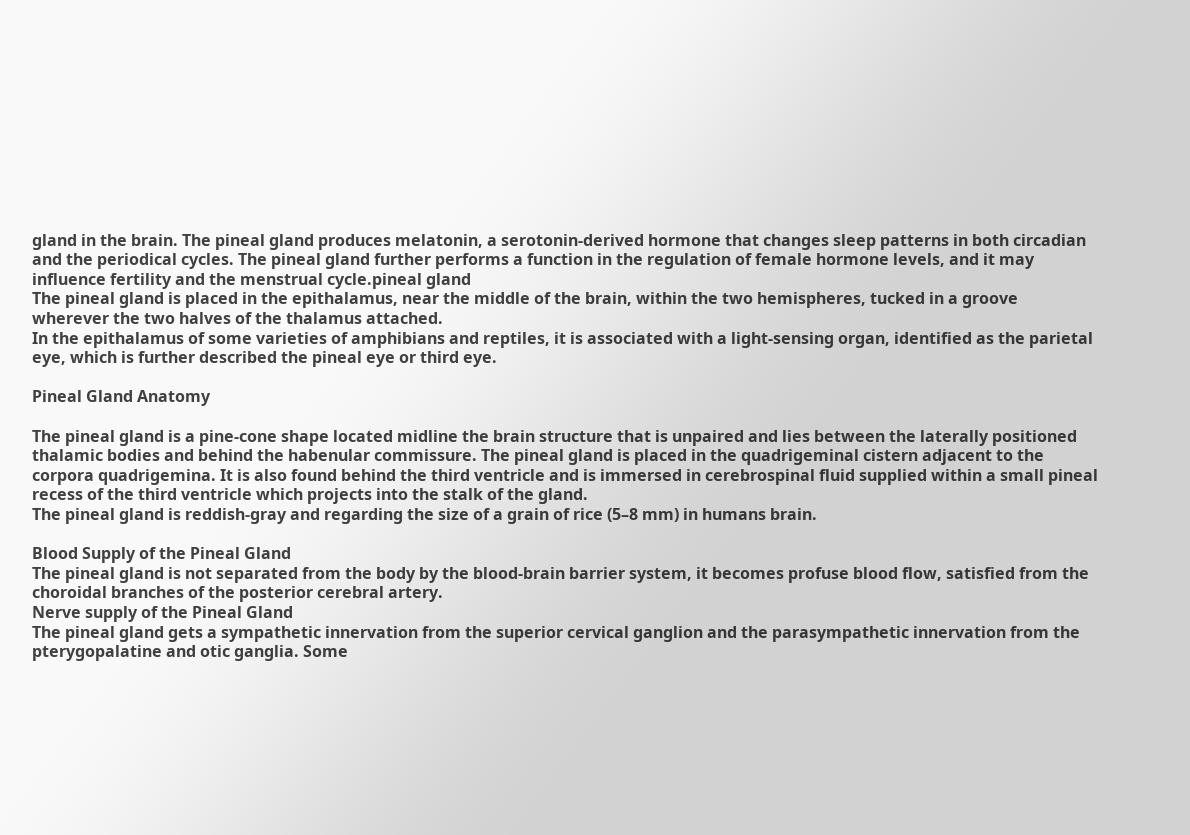gland in the brain. The pineal gland produces melatonin, a serotonin-derived hormone that changes sleep patterns in both circadian and the periodical cycles. The pineal gland further performs a function in the regulation of female hormone levels, and it may influence fertility and the menstrual cycle.pineal gland
The pineal gland is placed in the epithalamus, near the middle of the brain, within the two hemispheres, tucked in a groove wherever the two halves of the thalamus attached.
In the epithalamus of some varieties of amphibians and reptiles, it is associated with a light-sensing organ, identified as the parietal eye, which is further described the pineal eye or third eye.

Pineal Gland Anatomy

The pineal gland is a pine-cone shape located midline the brain structure that is unpaired and lies between the laterally positioned thalamic bodies and behind the habenular commissure. The pineal gland is placed in the quadrigeminal cistern adjacent to the corpora quadrigemina. It is also found behind the third ventricle and is immersed in cerebrospinal fluid supplied within a small pineal recess of the third ventricle which projects into the stalk of the gland.
The pineal gland is reddish-gray and regarding the size of a grain of rice (5–8 mm) in humans brain.

Blood Supply of the Pineal Gland
The pineal gland is not separated from the body by the blood-brain barrier system, it becomes profuse blood flow, satisfied from the choroidal branches of the posterior cerebral artery.
Nerve supply of the Pineal Gland
The pineal gland gets a sympathetic innervation from the superior cervical ganglion and the parasympathetic innervation from the pterygopalatine and otic ganglia. Some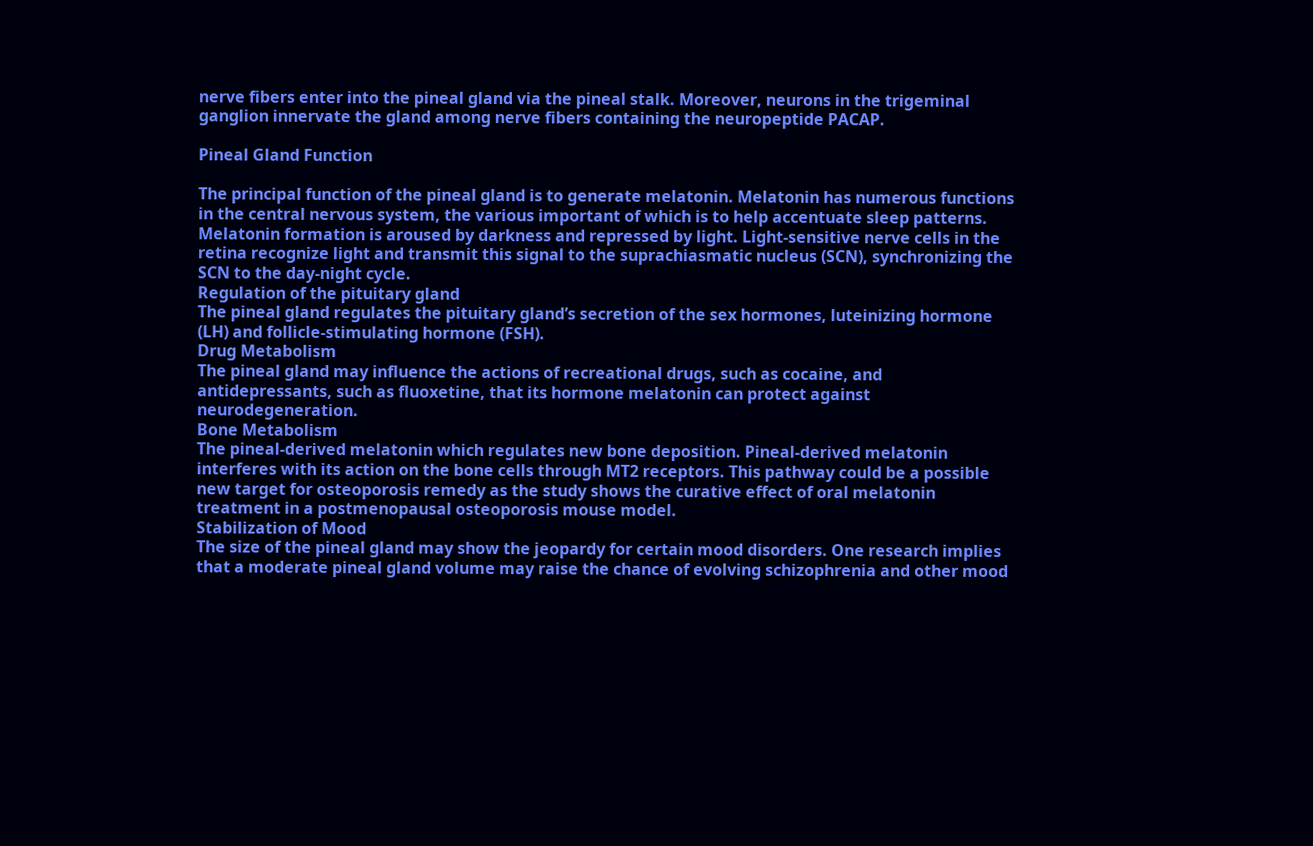nerve fibers enter into the pineal gland via the pineal stalk. Moreover, neurons in the trigeminal ganglion innervate the gland among nerve fibers containing the neuropeptide PACAP.

Pineal Gland Function

The principal function of the pineal gland is to generate melatonin. Melatonin has numerous functions in the central nervous system, the various important of which is to help accentuate sleep patterns. Melatonin formation is aroused by darkness and repressed by light. Light-sensitive nerve cells in the retina recognize light and transmit this signal to the suprachiasmatic nucleus (SCN), synchronizing the SCN to the day-night cycle.
Regulation of the pituitary gland
The pineal gland regulates the pituitary gland’s secretion of the sex hormones, luteinizing hormone (LH) and follicle-stimulating hormone (FSH).
Drug Metabolism
The pineal gland may influence the actions of recreational drugs, such as cocaine, and antidepressants, such as fluoxetine, that its hormone melatonin can protect against neurodegeneration.
Bone Metabolism
The pineal-derived melatonin which regulates new bone deposition. Pineal-derived melatonin interferes with its action on the bone cells through MT2 receptors. This pathway could be a possible new target for osteoporosis remedy as the study shows the curative effect of oral melatonin treatment in a postmenopausal osteoporosis mouse model.
Stabilization of Mood
The size of the pineal gland may show the jeopardy for certain mood disorders. One research implies that a moderate pineal gland volume may raise the chance of evolving schizophrenia and other mood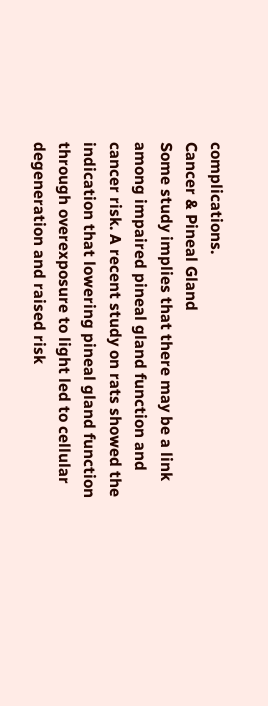complications.
Cancer & Pineal Gland
Some study implies that there may be a link among impaired pineal gland function and cancer risk. A recent study on rats showed the indication that lowering pineal gland function through overexposure to light led to cellular degeneration and raised risk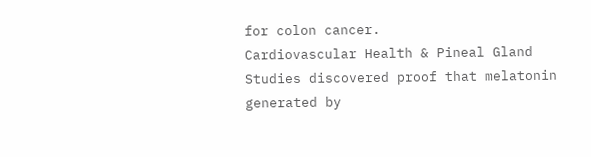for colon cancer.
Cardiovascular Health & Pineal Gland
Studies discovered proof that melatonin generated by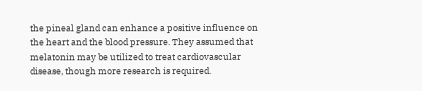the pineal gland can enhance a positive influence on the heart and the blood pressure. They assumed that melatonin may be utilized to treat cardiovascular disease, though more research is required.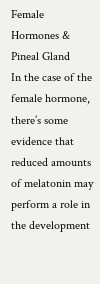Female Hormones & Pineal Gland
In the case of the female hormone, there’s some evidence that reduced amounts of melatonin may perform a role in the development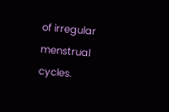of irregular menstrual cycles.